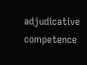adjudicative competence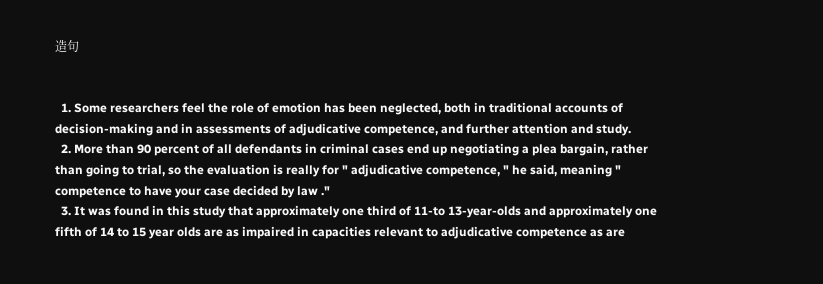造句


  1. Some researchers feel the role of emotion has been neglected, both in traditional accounts of decision-making and in assessments of adjudicative competence, and further attention and study.
  2. More than 90 percent of all defendants in criminal cases end up negotiating a plea bargain, rather than going to trial, so the evaluation is really for " adjudicative competence, " he said, meaning " competence to have your case decided by law ."
  3. It was found in this study that approximately one third of 11-to 13-year-olds and approximately one fifth of 14 to 15 year olds are as impaired in capacities relevant to adjudicative competence as are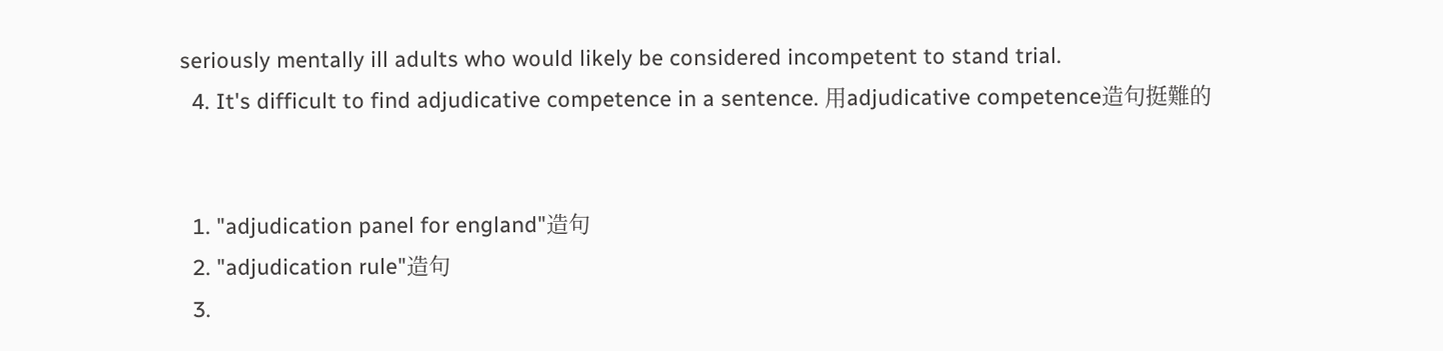seriously mentally ill adults who would likely be considered incompetent to stand trial.
  4. It's difficult to find adjudicative competence in a sentence. 用adjudicative competence造句挺難的


  1. "adjudication panel for england"造句
  2. "adjudication rule"造句
  3.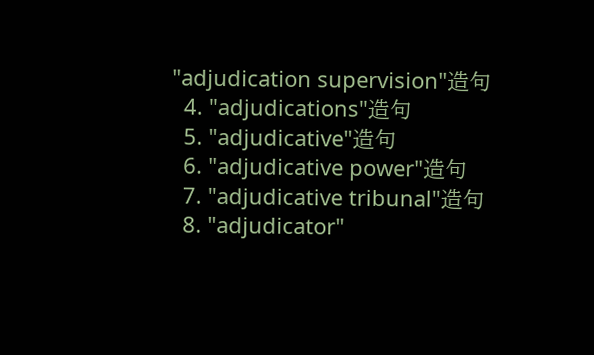"adjudication supervision"造句
  4. "adjudications"造句
  5. "adjudicative"造句
  6. "adjudicative power"造句
  7. "adjudicative tribunal"造句
  8. "adjudicator"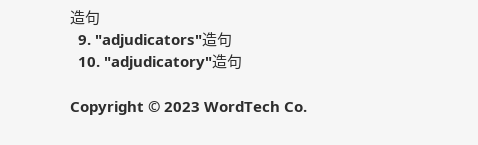造句
  9. "adjudicators"造句
  10. "adjudicatory"造句

Copyright © 2023 WordTech Co.